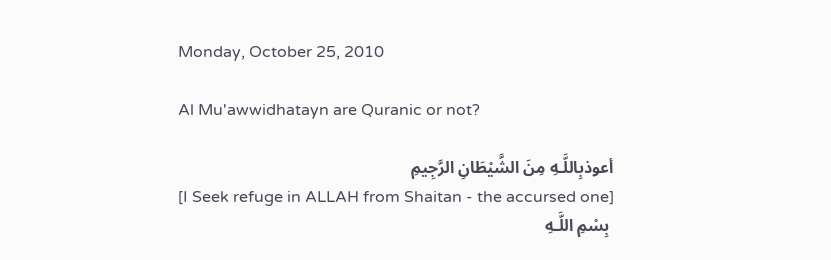Monday, October 25, 2010

Al Mu'awwidhatayn are Quranic or not?

أعوذبِاللَّـهِ مِنَ الشَّيْطَانِ الرَّجِيمِ
[I Seek refuge in ALLAH from Shaitan - the accursed one]
 بِسْمِ اللَّـهِ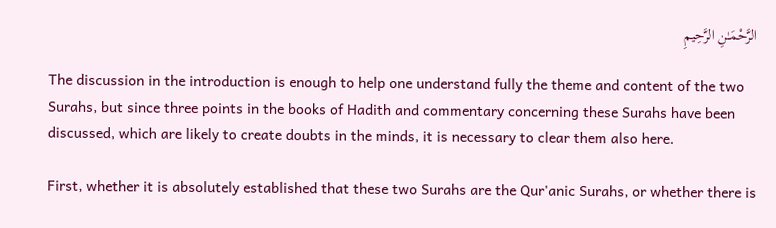الرَّحْمَـٰنِ الرَّحِيمِ

The discussion in the introduction is enough to help one understand fully the theme and content of the two Surahs, but since three points in the books of Hadith and commentary concerning these Surahs have been discussed, which are likely to create doubts in the minds, it is necessary to clear them also here.

First, whether it is absolutely established that these two Surahs are the Qur'anic Surahs, or whether there is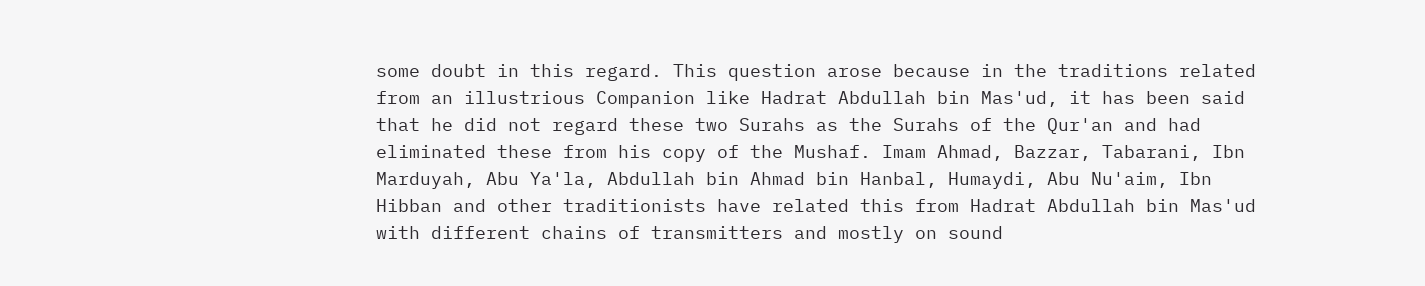some doubt in this regard. This question arose because in the traditions related from an illustrious Companion like Hadrat Abdullah bin Mas'ud, it has been said that he did not regard these two Surahs as the Surahs of the Qur'an and had eliminated these from his copy of the Mushaf. Imam Ahmad, Bazzar, Tabarani, Ibn Marduyah, Abu Ya'la, Abdullah bin Ahmad bin Hanbal, Humaydi, Abu Nu'aim, Ibn Hibban and other traditionists have related this from Hadrat Abdullah bin Mas'ud with different chains of transmitters and mostly on sound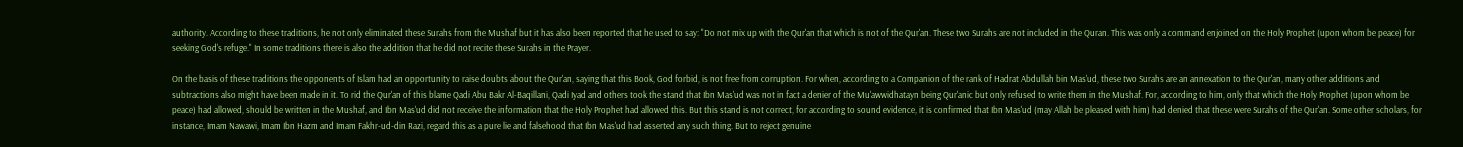authority. According to these traditions, he not only eliminated these Surahs from the Mushaf but it has also been reported that he used to say: "Do not mix up with the Qur'an that which is not of the Qur'an. These two Surahs are not included in the Quran. This was only a command enjoined on the Holy Prophet (upon whom be peace) for seeking God's refuge." In some traditions there is also the addition that he did not recite these Surahs in the Prayer.

On the basis of these traditions the opponents of Islam had an opportunity to raise doubts about the Qur'an, saying that this Book, God forbid, is not free from corruption. For when, according to a Companion of the rank of Hadrat Abdullah bin Mas'ud, these two Surahs are an annexation to the Qur'an, many other additions and subtractions also might have been made in it. To rid the Qur'an of this blame Qadi Abu Bakr Al-Baqillani, Qadi Iyad and others took the stand that Ibn Mas'ud was not in fact a denier of the Mu'awwidhatayn being Qur'anic but only refused to write them in the Mushaf. For, according to him, only that which the Holy Prophet (upon whom be peace) had allowed, should be written in the Mushaf, and Ibn Mas'ud did not receive the information that the Holy Prophet had allowed this. But this stand is not correct, for according to sound evidence, it is confirmed that Ibn Mas'ud (may Allah be pleased with him) had denied that these were Surahs of the Qur'an. Some other scholars, for instance, Imam Nawawi, Imam Ibn Hazm and Imam Fakhr-ud-din Razi, regard this as a pure lie and falsehood that Ibn Mas'ud had asserted any such thing. But to reject genuine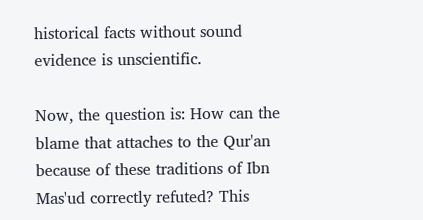historical facts without sound evidence is unscientific.

Now, the question is: How can the blame that attaches to the Qur'an because of these traditions of Ibn Mas'ud correctly refuted? This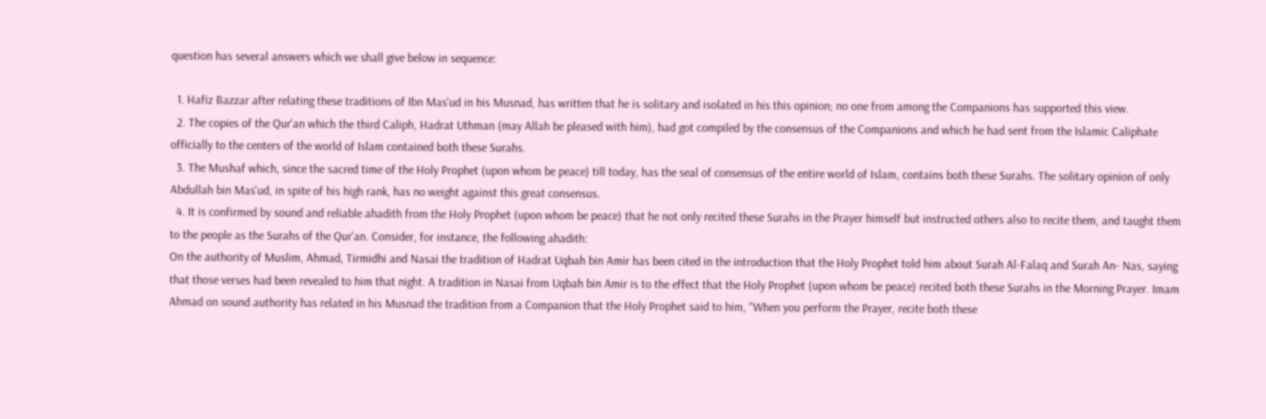question has several answers which we shall give below in sequence:

  1. Hafiz Bazzar after relating these traditions of Ibn Mas'ud in his Musnad, has written that he is solitary and isolated in his this opinion; no one from among the Companions has supported this view.
  2. The copies of the Qur'an which the third Caliph, Hadrat Uthman (may Allah be pleased with him), had got compiled by the consensus of the Companions and which he had sent from the Islamic Caliphate officially to the centers of the world of Islam contained both these Surahs.
  3. The Mushaf which, since the sacred time of the Holy Prophet (upon whom be peace) till today, has the seal of consensus of the entire world of Islam, contains both these Surahs. The solitary opinion of only Abdullah bin Mas'ud, in spite of his high rank, has no weight against this great consensus.
  4. It is confirmed by sound and reliable ahadith from the Holy Prophet (upon whom be peace) that he not only recited these Surahs in the Prayer himself but instructed others also to recite them, and taught them to the people as the Surahs of the Qur'an. Consider, for instance, the following ahadith:
On the authority of Muslim, Ahmad, Tirmidhi and Nasai the tradition of Hadrat Uqbah bin Amir has been cited in the introduction that the Holy Prophet told him about Surah Al-Falaq and Surah An- Nas, saying that those verses had been revealed to him that night. A tradition in Nasai from Uqbah bin Amir is to the effect that the Holy Prophet (upon whom be peace) recited both these Surahs in the Morning Prayer. Imam Ahmad on sound authority has related in his Musnad the tradition from a Companion that the Holy Prophet said to him, "When you perform the Prayer, recite both these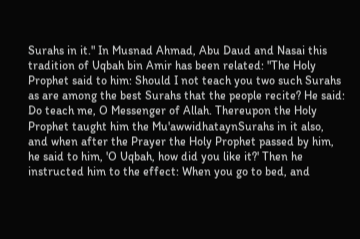Surahs in it." In Musnad Ahmad, Abu Daud and Nasai this tradition of Uqbah bin Amir has been related: "The Holy Prophet said to him: Should I not teach you two such Surahs as are among the best Surahs that the people recite? He said: Do teach me, O Messenger of Allah. Thereupon the Holy Prophet taught him the Mu'awwidhataynSurahs in it also, and when after the Prayer the Holy Prophet passed by him, he said to him, 'O Uqbah, how did you like it?' Then he instructed him to the effect: When you go to bed, and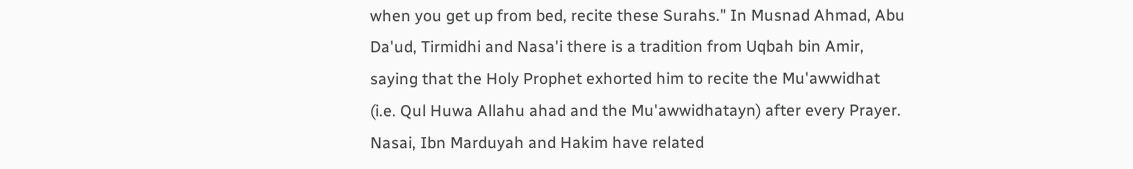when you get up from bed, recite these Surahs." In Musnad Ahmad, Abu Da'ud, Tirmidhi and Nasa'i there is a tradition from Uqbah bin Amir, saying that the Holy Prophet exhorted him to recite the Mu'awwidhat (i.e. Qul Huwa Allahu ahad and the Mu'awwidhatayn) after every Prayer. Nasai, Ibn Marduyah and Hakim have related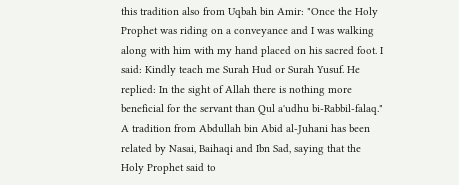this tradition also from Uqbah bin Amir: "Once the Holy Prophet was riding on a conveyance and I was walking along with him with my hand placed on his sacred foot. I said: Kindly teach me Surah Hud or Surah Yusuf. He replied: In the sight of Allah there is nothing more beneficial for the servant than Qul a'udhu bi-Rabbil-falaq." A tradition from Abdullah bin Abid al-Juhani has been related by Nasai, Baihaqi and Ibn Sad, saying that the Holy Prophet said to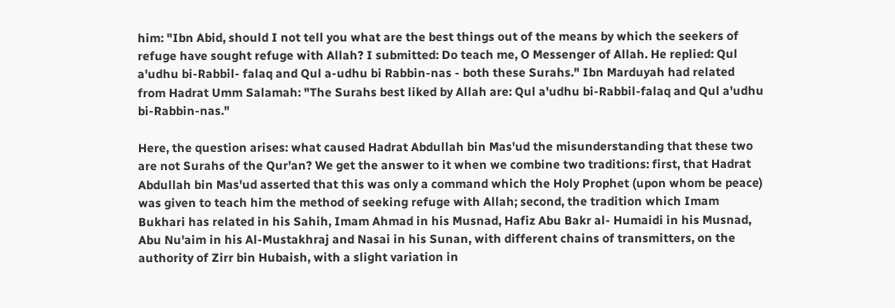him: "Ibn Abid, should I not tell you what are the best things out of the means by which the seekers of refuge have sought refuge with Allah? I submitted: Do teach me, O Messenger of Allah. He replied: Qul a'udhu bi-Rabbil- falaq and Qul a-udhu bi Rabbin-nas - both these Surahs." Ibn Marduyah had related from Hadrat Umm Salamah: "The Surahs best liked by Allah are: Qul a'udhu bi-Rabbil-falaq and Qul a'udhu bi-Rabbin-nas."

Here, the question arises: what caused Hadrat Abdullah bin Mas'ud the misunderstanding that these two are not Surahs of the Qur'an? We get the answer to it when we combine two traditions: first, that Hadrat Abdullah bin Mas'ud asserted that this was only a command which the Holy Prophet (upon whom be peace) was given to teach him the method of seeking refuge with Allah; second, the tradition which Imam Bukhari has related in his Sahih, Imam Ahmad in his Musnad, Hafiz Abu Bakr al- Humaidi in his Musnad, Abu Nu'aim in his Al-Mustakhraj and Nasai in his Sunan, with different chains of transmitters, on the authority of Zirr bin Hubaish, with a slight variation in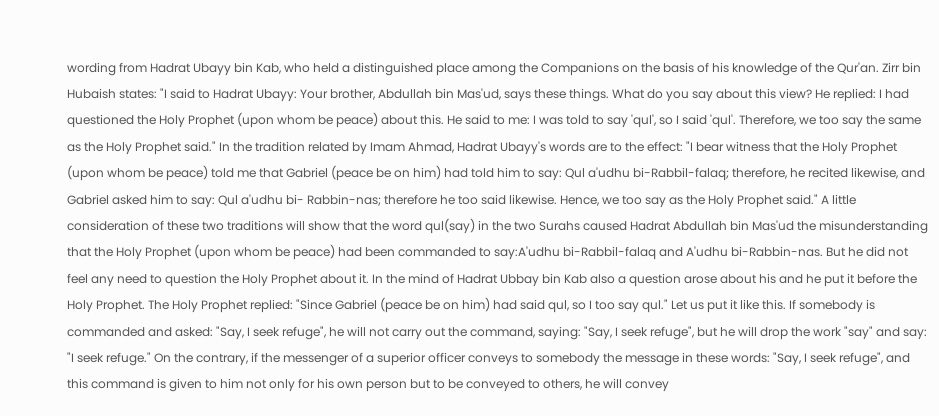wording from Hadrat Ubayy bin Kab, who held a distinguished place among the Companions on the basis of his knowledge of the Qur'an. Zirr bin Hubaish states: "I said to Hadrat Ubayy: Your brother, Abdullah bin Mas'ud, says these things. What do you say about this view? He replied: I had questioned the Holy Prophet (upon whom be peace) about this. He said to me: I was told to say 'qul', so I said 'qul'. Therefore, we too say the same as the Holy Prophet said." In the tradition related by Imam Ahmad, Hadrat Ubayy's words are to the effect: "I bear witness that the Holy Prophet (upon whom be peace) told me that Gabriel (peace be on him) had told him to say: Qul a'udhu bi-Rabbil-falaq; therefore, he recited likewise, and Gabriel asked him to say: Qul a'udhu bi- Rabbin-nas; therefore he too said likewise. Hence, we too say as the Holy Prophet said." A little consideration of these two traditions will show that the word qul(say) in the two Surahs caused Hadrat Abdullah bin Mas'ud the misunderstanding that the Holy Prophet (upon whom be peace) had been commanded to say:A'udhu bi-Rabbil-falaq and A'udhu bi-Rabbin-nas. But he did not feel any need to question the Holy Prophet about it. In the mind of Hadrat Ubbay bin Kab also a question arose about his and he put it before the Holy Prophet. The Holy Prophet replied: "Since Gabriel (peace be on him) had said qul, so I too say qul." Let us put it like this. If somebody is commanded and asked: "Say, I seek refuge", he will not carry out the command, saying: "Say, I seek refuge", but he will drop the work "say" and say: "I seek refuge." On the contrary, if the messenger of a superior officer conveys to somebody the message in these words: "Say, I seek refuge", and this command is given to him not only for his own person but to be conveyed to others, he will convey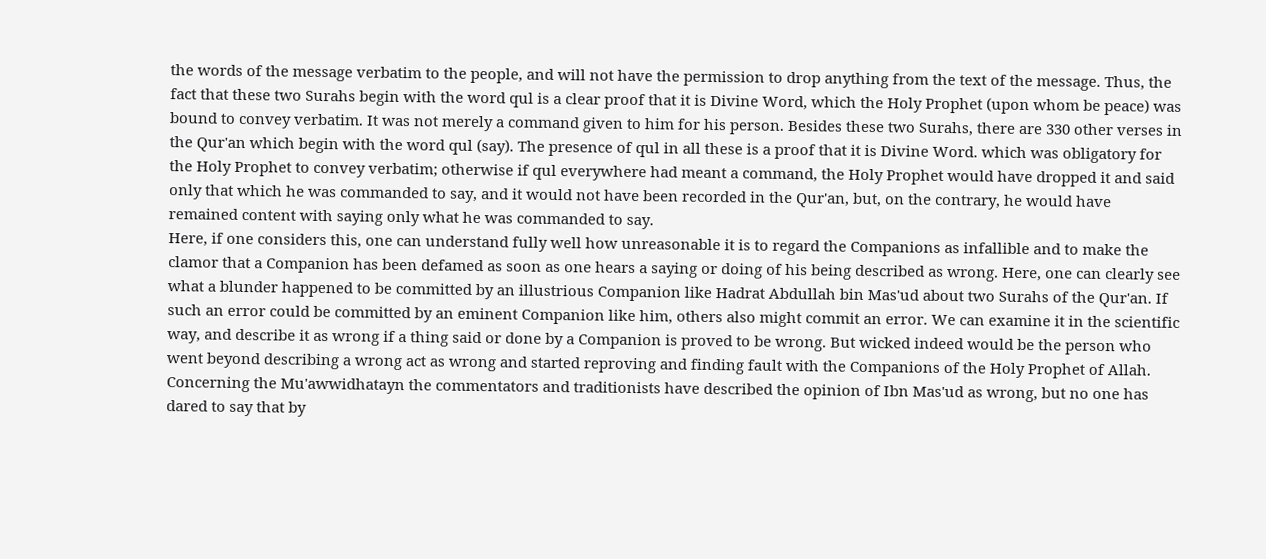the words of the message verbatim to the people, and will not have the permission to drop anything from the text of the message. Thus, the fact that these two Surahs begin with the word qul is a clear proof that it is Divine Word, which the Holy Prophet (upon whom be peace) was bound to convey verbatim. It was not merely a command given to him for his person. Besides these two Surahs, there are 330 other verses in the Qur'an which begin with the word qul (say). The presence of qul in all these is a proof that it is Divine Word. which was obligatory for the Holy Prophet to convey verbatim; otherwise if qul everywhere had meant a command, the Holy Prophet would have dropped it and said only that which he was commanded to say, and it would not have been recorded in the Qur'an, but, on the contrary, he would have remained content with saying only what he was commanded to say.
Here, if one considers this, one can understand fully well how unreasonable it is to regard the Companions as infallible and to make the clamor that a Companion has been defamed as soon as one hears a saying or doing of his being described as wrong. Here, one can clearly see what a blunder happened to be committed by an illustrious Companion like Hadrat Abdullah bin Mas'ud about two Surahs of the Qur'an. If such an error could be committed by an eminent Companion like him, others also might commit an error. We can examine it in the scientific way, and describe it as wrong if a thing said or done by a Companion is proved to be wrong. But wicked indeed would be the person who went beyond describing a wrong act as wrong and started reproving and finding fault with the Companions of the Holy Prophet of Allah. Concerning the Mu'awwidhatayn the commentators and traditionists have described the opinion of Ibn Mas'ud as wrong, but no one has dared to say that by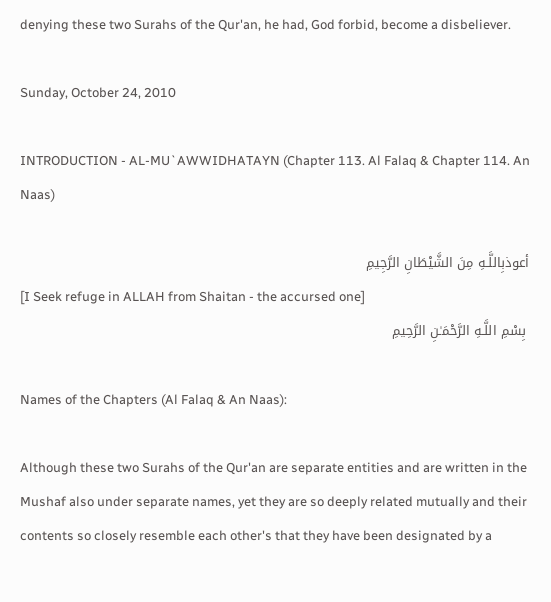denying these two Surahs of the Qur'an, he had, God forbid, become a disbeliever.

Sunday, October 24, 2010

INTRODUCTION - AL-MU`AWWIDHATAYN (Chapter 113. Al Falaq & Chapter 114. An Naas)

أعوذبِاللَّـهِ مِنَ الشَّيْطَانِ الرَّجِيمِ
[I Seek refuge in ALLAH from Shaitan - the accursed one]
 بِسْمِ اللَّـهِ الرَّحْمَـٰنِ الرَّحِيمِ

Names of the Chapters (Al Falaq & An Naas):

Although these two Surahs of the Qur'an are separate entities and are written in the Mushaf also under separate names, yet they are so deeply related mutually and their contents so closely resemble each other's that they have been designated by a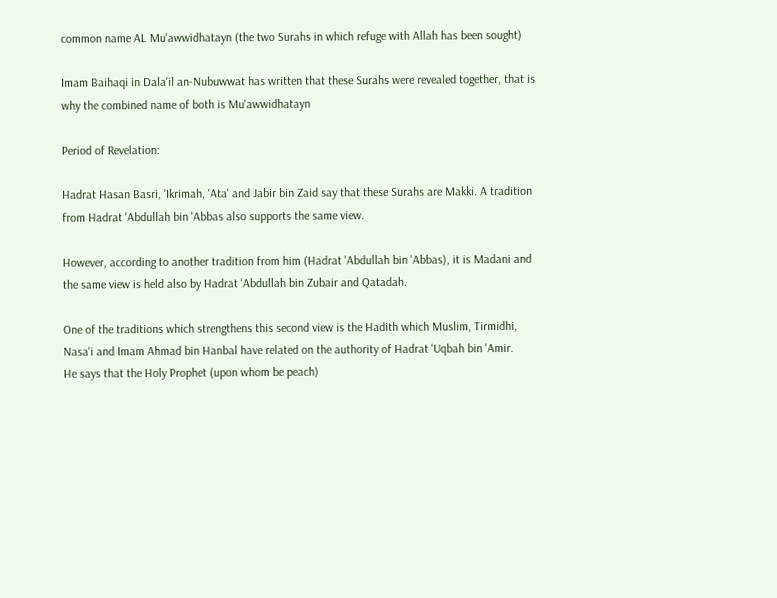common name AL Mu'awwidhatayn (the two Surahs in which refuge with Allah has been sought)

Imam Baihaqi in Dala'il an-Nubuwwat has written that these Surahs were revealed together, that is why the combined name of both is Mu'awwidhatayn

Period of Revelation:

Hadrat Hasan Basri, 'Ikrimah, 'Ata' and Jabir bin Zaid say that these Surahs are Makki. A tradition from Hadrat 'Abdullah bin 'Abbas also supports the same view.

However, according to another tradition from him (Hadrat 'Abdullah bin 'Abbas), it is Madani and the same view is held also by Hadrat 'Abdullah bin Zubair and Qatadah.

One of the traditions which strengthens this second view is the Hadith which Muslim, Tirmidhi, Nasa'i and Imam Ahmad bin Hanbal have related on the authority of Hadrat 'Uqbah bin 'Amir.
He says that the Holy Prophet (upon whom be peach)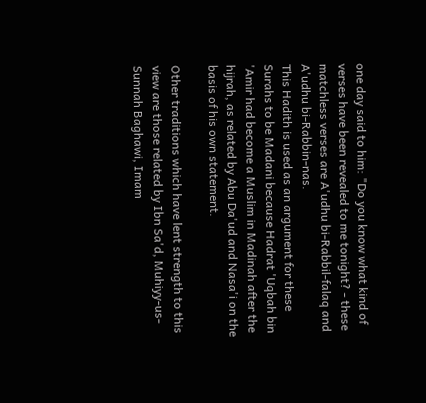one day said to him: "Do you know what kind of verses have been revealed to me tonight? - these matchless verses are A'udhu bi-Rabbil-falaq and A'udhu bi-Rabbin-nas.
This Hadith is used as an argument for these Surahs to be Madani because Hadrat 'Uqbah bin 'Amir had become a Muslim in Madinah after the hijrah, as related by Abu Da'ud and Nasa'i on the basis of his own statement.

Other traditions which have lent strength to this view are those related by Ibn Sa'd, Muhiyy-us-Sunnah Baghawi, Imam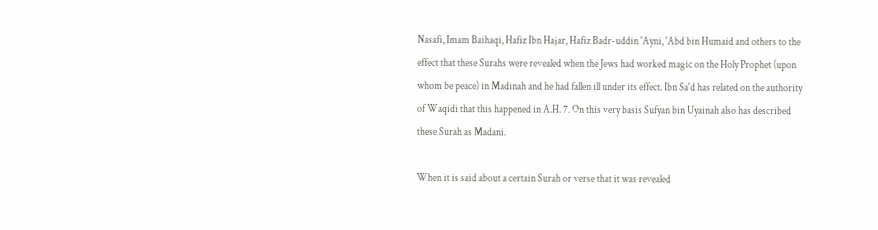Nasafi, Imam Baihaqi, Hafiz Ibn Hajar, Hafiz Badr-uddin 'Ayni, 'Abd bin Humaid and others to the effect that these Surahs were revealed when the Jews had worked magic on the Holy Prophet (upon whom be peace) in Madinah and he had fallen ill under its effect. Ibn Sa'd has related on the authority of Waqidi that this happened in A.H. 7. On this very basis Sufyan bin Uyainah also has described these Surah as Madani.

When it is said about a certain Surah or verse that it was revealed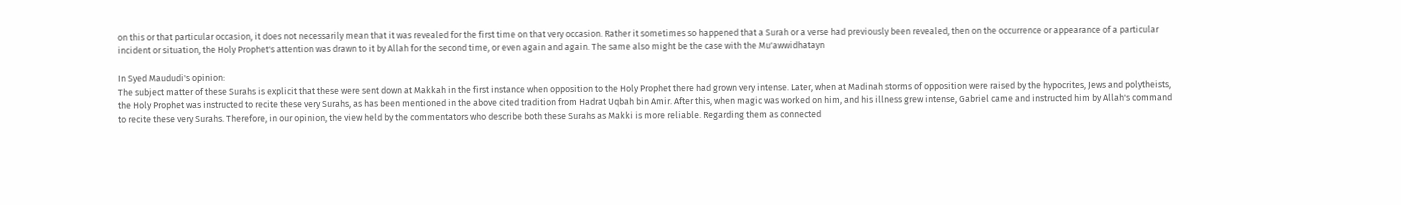on this or that particular occasion, it does not necessarily mean that it was revealed for the first time on that very occasion. Rather it sometimes so happened that a Surah or a verse had previously been revealed, then on the occurrence or appearance of a particular incident or situation, the Holy Prophet's attention was drawn to it by Allah for the second time, or even again and again. The same also might be the case with the Mu'awwidhatayn

In Syed Maududi's opinion:
The subject matter of these Surahs is explicit that these were sent down at Makkah in the first instance when opposition to the Holy Prophet there had grown very intense. Later, when at Madinah storms of opposition were raised by the hypocrites, Jews and polytheists, the Holy Prophet was instructed to recite these very Surahs, as has been mentioned in the above cited tradition from Hadrat Uqbah bin Amir. After this, when magic was worked on him, and his illness grew intense, Gabriel came and instructed him by Allah's command to recite these very Surahs. Therefore, in our opinion, the view held by the commentators who describe both these Surahs as Makki is more reliable. Regarding them as connected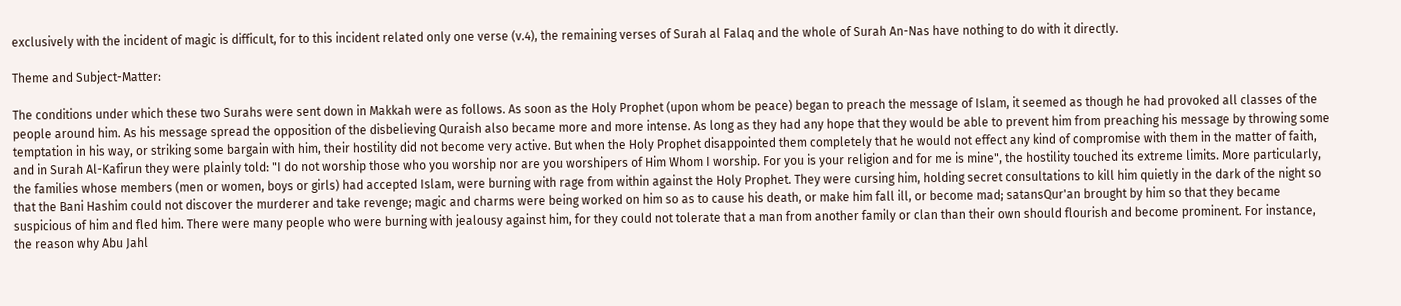exclusively with the incident of magic is difficult, for to this incident related only one verse (v.4), the remaining verses of Surah al Falaq and the whole of Surah An-Nas have nothing to do with it directly.

Theme and Subject-Matter:

The conditions under which these two Surahs were sent down in Makkah were as follows. As soon as the Holy Prophet (upon whom be peace) began to preach the message of Islam, it seemed as though he had provoked all classes of the people around him. As his message spread the opposition of the disbelieving Quraish also became more and more intense. As long as they had any hope that they would be able to prevent him from preaching his message by throwing some temptation in his way, or striking some bargain with him, their hostility did not become very active. But when the Holy Prophet disappointed them completely that he would not effect any kind of compromise with them in the matter of faith, and in Surah Al-Kafirun they were plainly told: "I do not worship those who you worship nor are you worshipers of Him Whom I worship. For you is your religion and for me is mine", the hostility touched its extreme limits. More particularly, the families whose members (men or women, boys or girls) had accepted Islam, were burning with rage from within against the Holy Prophet. They were cursing him, holding secret consultations to kill him quietly in the dark of the night so that the Bani Hashim could not discover the murderer and take revenge; magic and charms were being worked on him so as to cause his death, or make him fall ill, or become mad; satansQur'an brought by him so that they became suspicious of him and fled him. There were many people who were burning with jealousy against him, for they could not tolerate that a man from another family or clan than their own should flourish and become prominent. For instance, the reason why Abu Jahl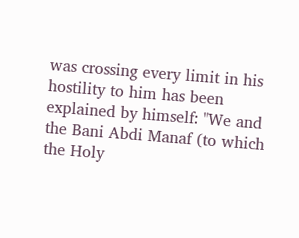was crossing every limit in his hostility to him has been explained by himself: "We and the Bani Abdi Manaf (to which the Holy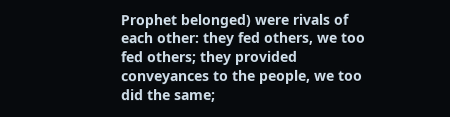Prophet belonged) were rivals of each other: they fed others, we too fed others; they provided conveyances to the people, we too did the same;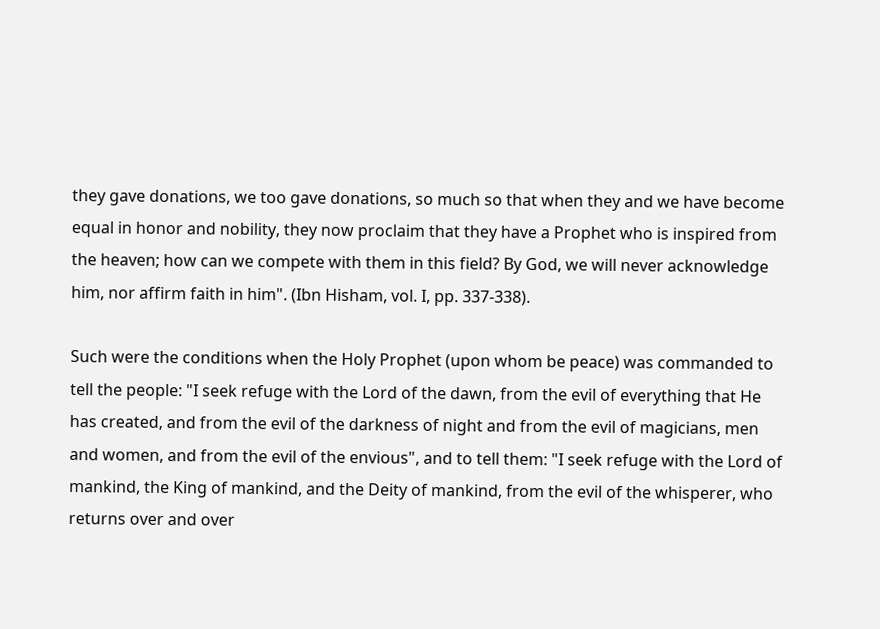they gave donations, we too gave donations, so much so that when they and we have become equal in honor and nobility, they now proclaim that they have a Prophet who is inspired from the heaven; how can we compete with them in this field? By God, we will never acknowledge him, nor affirm faith in him". (Ibn Hisham, vol. I, pp. 337-338).

Such were the conditions when the Holy Prophet (upon whom be peace) was commanded to tell the people: "I seek refuge with the Lord of the dawn, from the evil of everything that He has created, and from the evil of the darkness of night and from the evil of magicians, men and women, and from the evil of the envious", and to tell them: "I seek refuge with the Lord of mankind, the King of mankind, and the Deity of mankind, from the evil of the whisperer, who returns over and over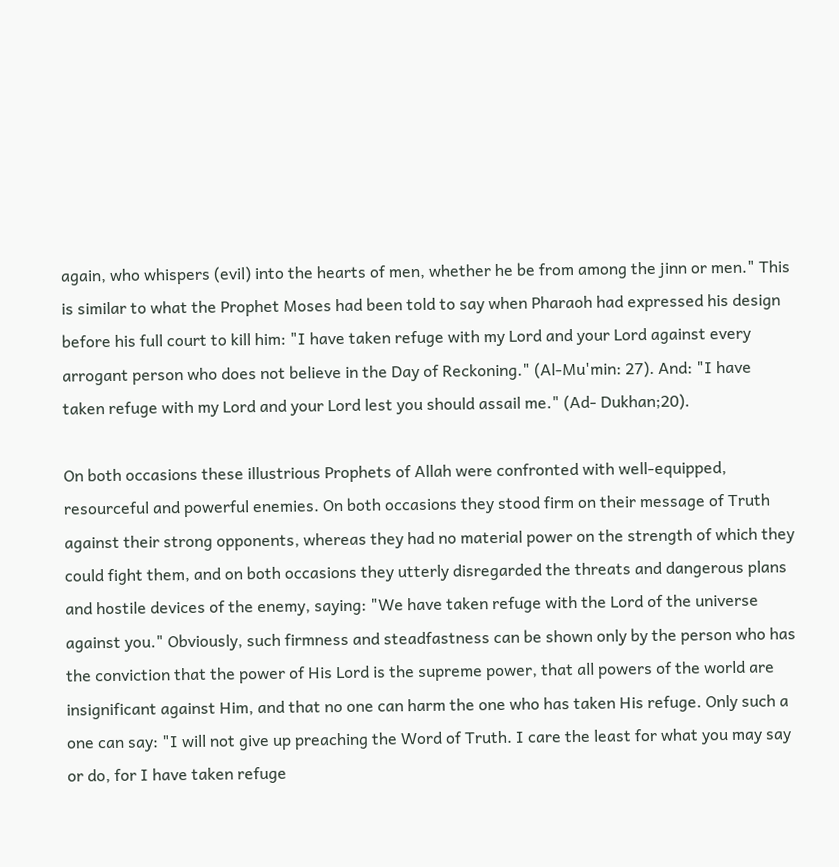again, who whispers (evil) into the hearts of men, whether he be from among the jinn or men." This is similar to what the Prophet Moses had been told to say when Pharaoh had expressed his design before his full court to kill him: "I have taken refuge with my Lord and your Lord against every arrogant person who does not believe in the Day of Reckoning." (Al-Mu'min: 27). And: "I have taken refuge with my Lord and your Lord lest you should assail me." (Ad- Dukhan;20).

On both occasions these illustrious Prophets of Allah were confronted with well-equipped, resourceful and powerful enemies. On both occasions they stood firm on their message of Truth against their strong opponents, whereas they had no material power on the strength of which they could fight them, and on both occasions they utterly disregarded the threats and dangerous plans and hostile devices of the enemy, saying: "We have taken refuge with the Lord of the universe against you." Obviously, such firmness and steadfastness can be shown only by the person who has the conviction that the power of His Lord is the supreme power, that all powers of the world are insignificant against Him, and that no one can harm the one who has taken His refuge. Only such a one can say: "I will not give up preaching the Word of Truth. I care the least for what you may say or do, for I have taken refuge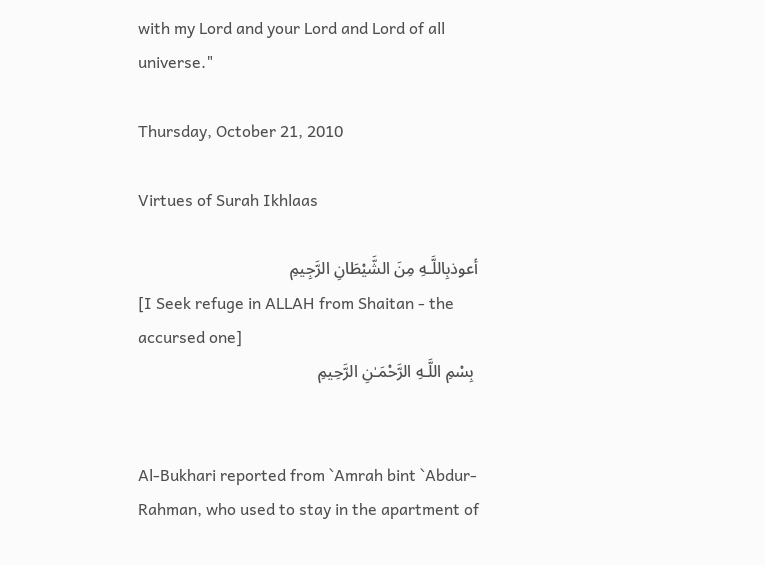with my Lord and your Lord and Lord of all universe."

Thursday, October 21, 2010

Virtues of Surah Ikhlaas

أعوذبِاللَّـهِ مِنَ الشَّيْطَانِ الرَّجِيمِ
[I Seek refuge in ALLAH from Shaitan - the accursed one]
 بِسْمِ اللَّـهِ الرَّحْمَـٰنِ الرَّحِيمِ


Al-Bukhari reported from `Amrah bint `Abdur-Rahman, who used to stay in the apartment of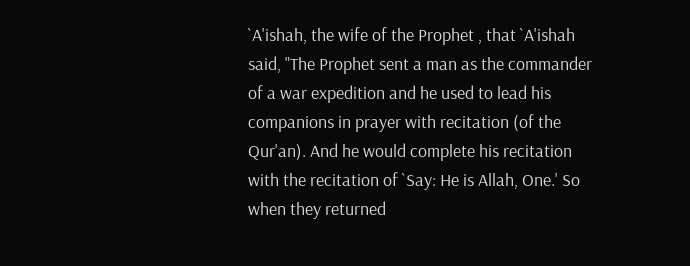`A'ishah, the wife of the Prophet , that `A'ishah said, "The Prophet sent a man as the commander of a war expedition and he used to lead his companions in prayer with recitation (of the Qur'an). And he would complete his recitation with the recitation of `Say: He is Allah, One.' So when they returned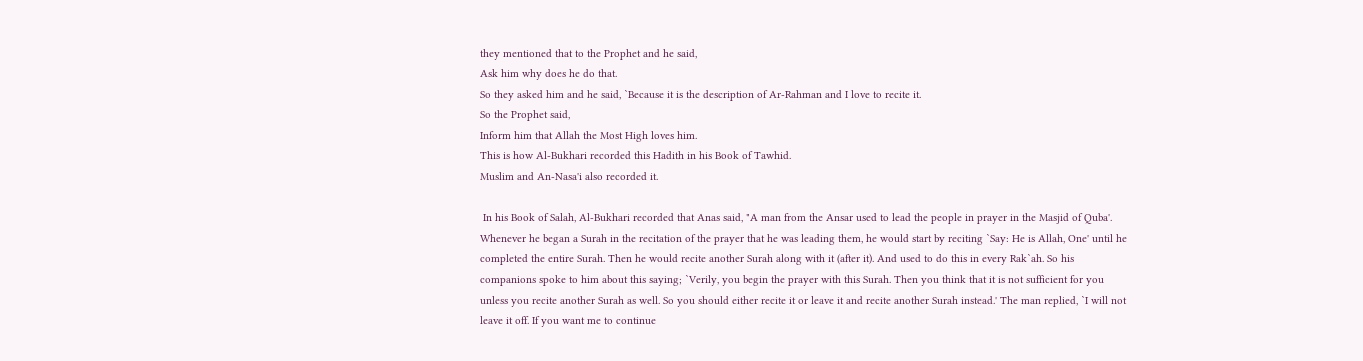they mentioned that to the Prophet and he said,
Ask him why does he do that.
So they asked him and he said, `Because it is the description of Ar-Rahman and I love to recite it.
So the Prophet said,
Inform him that Allah the Most High loves him.
This is how Al-Bukhari recorded this Hadith in his Book of Tawhid.
Muslim and An-Nasa'i also recorded it.

 In his Book of Salah, Al-Bukhari recorded that Anas said, "A man from the Ansar used to lead the people in prayer in the Masjid of Quba'. Whenever he began a Surah in the recitation of the prayer that he was leading them, he would start by reciting `Say: He is Allah, One' until he completed the entire Surah. Then he would recite another Surah along with it (after it). And used to do this in every Rak`ah. So his companions spoke to him about this saying; `Verily, you begin the prayer with this Surah. Then you think that it is not sufficient for you unless you recite another Surah as well. So you should either recite it or leave it and recite another Surah instead.' The man replied, `I will not leave it off. If you want me to continue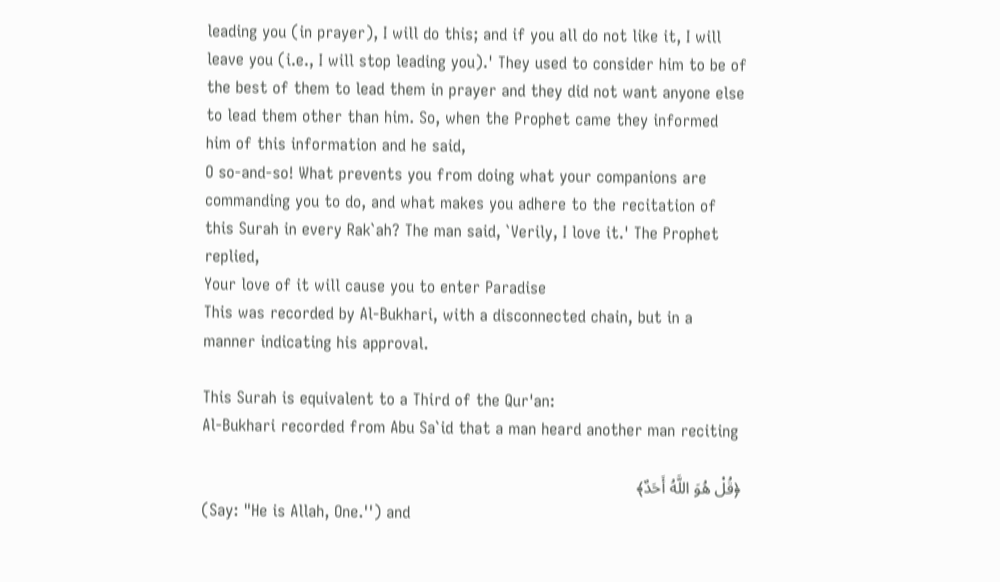leading you (in prayer), I will do this; and if you all do not like it, I will leave you (i.e., I will stop leading you).' They used to consider him to be of the best of them to lead them in prayer and they did not want anyone else to lead them other than him. So, when the Prophet came they informed him of this information and he said,
O so-and-so! What prevents you from doing what your companions are commanding you to do, and what makes you adhere to the recitation of this Surah in every Rak`ah? The man said, `Verily, I love it.' The Prophet replied,
Your love of it will cause you to enter Paradise
This was recorded by Al-Bukhari, with a disconnected chain, but in a manner indicating his approval.

This Surah is equivalent to a Third of the Qur'an:
Al-Bukhari recorded from Abu Sa`id that a man heard another man reciting

﴿قُلْ هُوَ اللَّهُ أَحَدٌ﴾
(Say: "He is Allah, One.'') and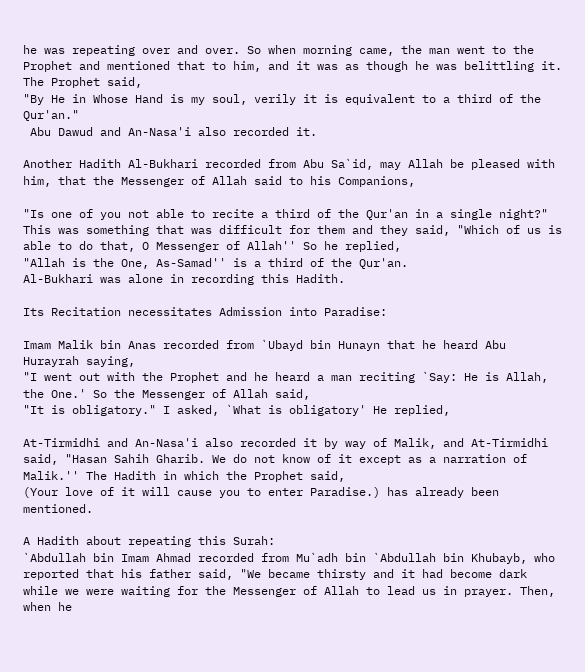he was repeating over and over. So when morning came, the man went to the Prophet and mentioned that to him, and it was as though he was belittling it. The Prophet said,
"By He in Whose Hand is my soul, verily it is equivalent to a third of the Qur'an."
 Abu Dawud and An-Nasa'i also recorded it.

Another Hadith Al-Bukhari recorded from Abu Sa`id, may Allah be pleased with him, that the Messenger of Allah said to his Companions,

"Is one of you not able to recite a third of the Qur'an in a single night?" This was something that was difficult for them and they said, "Which of us is able to do that, O Messenger of Allah'' So he replied,
"Allah is the One, As-Samad'' is a third of the Qur'an.
Al-Bukhari was alone in recording this Hadith.

Its Recitation necessitates Admission into Paradise:

Imam Malik bin Anas recorded from `Ubayd bin Hunayn that he heard Abu Hurayrah saying,
"I went out with the Prophet and he heard a man reciting `Say: He is Allah, the One.' So the Messenger of Allah said,
"It is obligatory." I asked, `What is obligatory' He replied,

At-Tirmidhi and An-Nasa'i also recorded it by way of Malik, and At-Tirmidhi said, "Hasan Sahih Gharib. We do not know of it except as a narration of Malik.'' The Hadith in which the Prophet said,
(Your love of it will cause you to enter Paradise.) has already been mentioned.

A Hadith about repeating this Surah:
`Abdullah bin Imam Ahmad recorded from Mu`adh bin `Abdullah bin Khubayb, who reported that his father said, "We became thirsty and it had become dark while we were waiting for the Messenger of Allah to lead us in prayer. Then, when he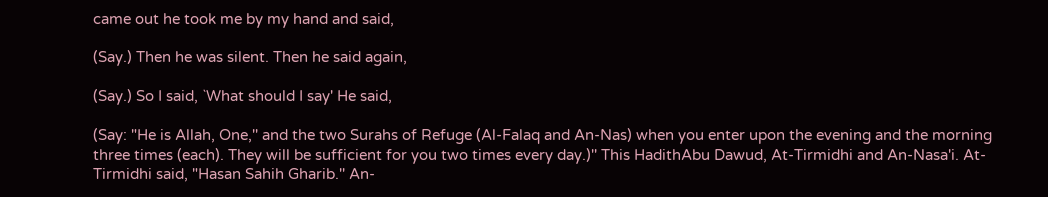came out he took me by my hand and said,

(Say.) Then he was silent. Then he said again,

(Say.) So I said, `What should I say' He said,

(Say: "He is Allah, One,'' and the two Surahs of Refuge (Al-Falaq and An-Nas) when you enter upon the evening and the morning three times (each). They will be sufficient for you two times every day.)'' This HadithAbu Dawud, At-Tirmidhi and An-Nasa'i. At-Tirmidhi said, "Hasan Sahih Gharib.'' An-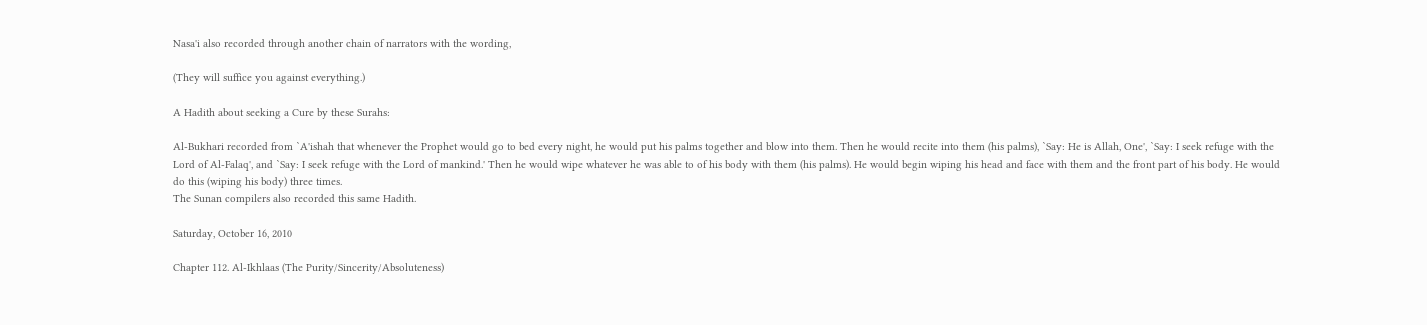Nasa'i also recorded through another chain of narrators with the wording,

(They will suffice you against everything.)

A Hadith about seeking a Cure by these Surahs:

Al-Bukhari recorded from `A'ishah that whenever the Prophet would go to bed every night, he would put his palms together and blow into them. Then he would recite into them (his palms), `Say: He is Allah, One', `Say: I seek refuge with the Lord of Al-Falaq', and `Say: I seek refuge with the Lord of mankind.' Then he would wipe whatever he was able to of his body with them (his palms). He would begin wiping his head and face with them and the front part of his body. He would do this (wiping his body) three times.
The Sunan compilers also recorded this same Hadith.

Saturday, October 16, 2010

Chapter 112. Al-Ikhlaas (The Purity/Sincerity/Absoluteness)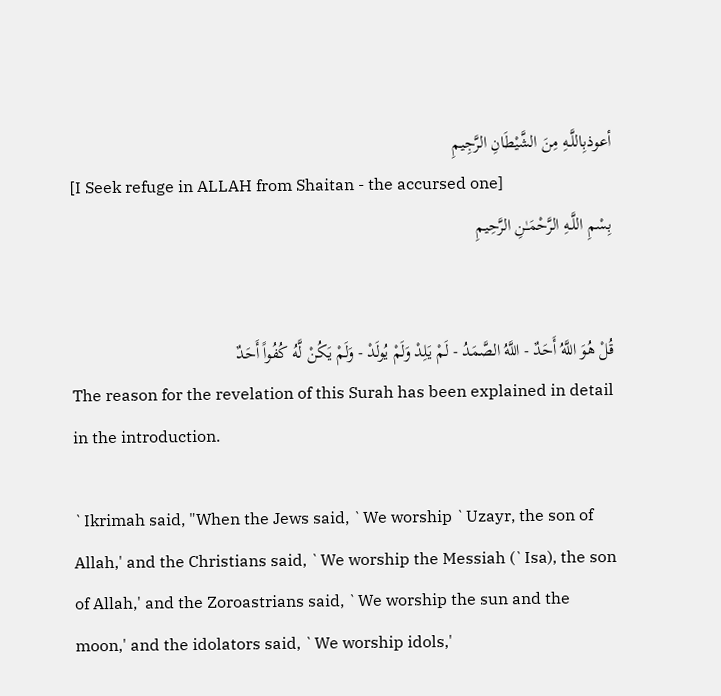أعوذبِاللَّـهِ مِنَ الشَّيْطَانِ الرَّجِيمِ
[I Seek refuge in ALLAH from Shaitan - the accursed one]
بِسْمِ اللَّـهِ الرَّحْمَـٰنِ الرَّحِيمِ


قُلْ هُوَ اللَّهُ أَحَدٌ - اللَّهُ الصَّمَدُ - لَمْ يَلِدْ وَلَمْ يُولَدْ - وَلَمْ يَكُنْ لَّهُ كُفُواً أَحَدٌ
The reason for the revelation of this Surah has been explained in detail in the introduction.

`Ikrimah said, "When the Jews said, `We worship `Uzayr, the son of Allah,' and the Christians said, `We worship the Messiah (`Isa), the son of Allah,' and the Zoroastrians said, `We worship the sun and the moon,' and the idolators said, `We worship idols,'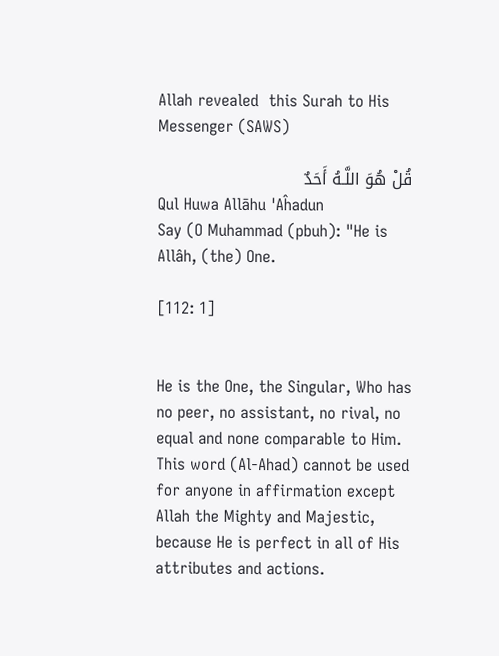Allah revealed  this Surah to His Messenger (SAWS)

قُلْ هُوَ اللَّـهُ أَحَدٌ
Qul Huwa Allāhu 'Aĥadun
Say (O Muhammad (pbuh): "He is Allâh, (the) One.

[112: 1]


He is the One, the Singular, Who has no peer, no assistant, no rival, no equal and none comparable to Him.
This word (Al-Ahad) cannot be used for anyone in affirmation except Allah the Mighty and Majestic, because He is perfect in all of His attributes and actions.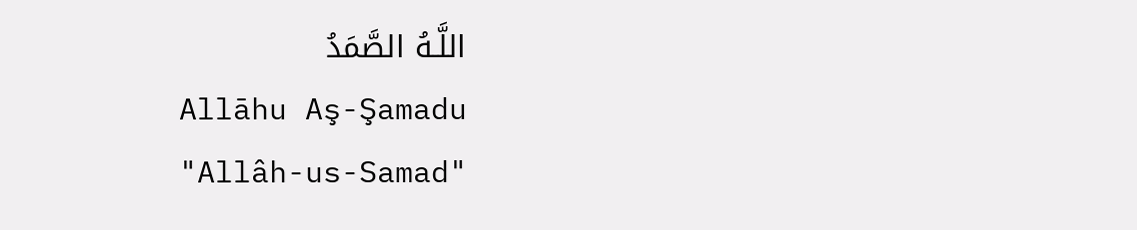اللَّـهُ الصَّمَدُ
Allāhu Aş-Şamadu
"Allâh-us-Samad"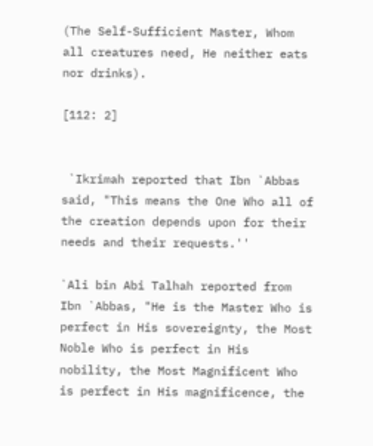(The Self-Sufficient Master, Whom all creatures need, He neither eats nor drinks).

[112: 2]


 `Ikrimah reported that Ibn `Abbas said, "This means the One Who all of the creation depends upon for their needs and their requests.''

`Ali bin Abi Talhah reported from Ibn `Abbas, "He is the Master Who is perfect in His sovereignty, the Most Noble Who is perfect in His nobility, the Most Magnificent Who is perfect in His magnificence, the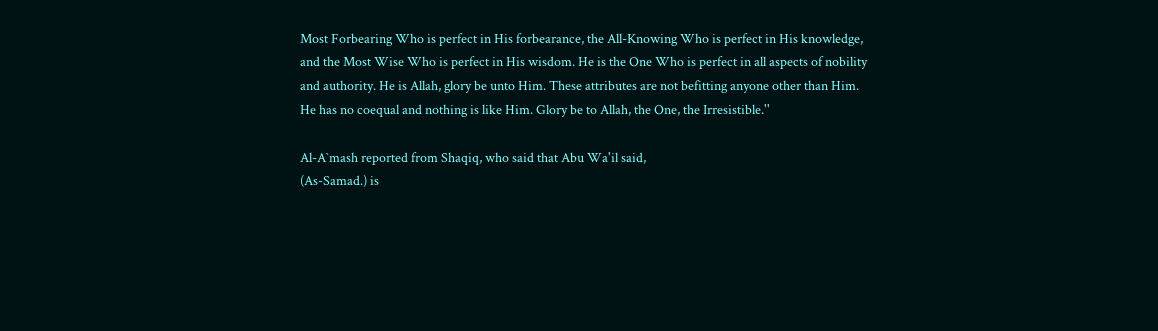Most Forbearing Who is perfect in His forbearance, the All-Knowing Who is perfect in His knowledge, and the Most Wise Who is perfect in His wisdom. He is the One Who is perfect in all aspects of nobility and authority. He is Allah, glory be unto Him. These attributes are not befitting anyone other than Him. He has no coequal and nothing is like Him. Glory be to Allah, the One, the Irresistible.''

Al-A`mash reported from Shaqiq, who said that Abu Wa'il said,
(As-Samad.) is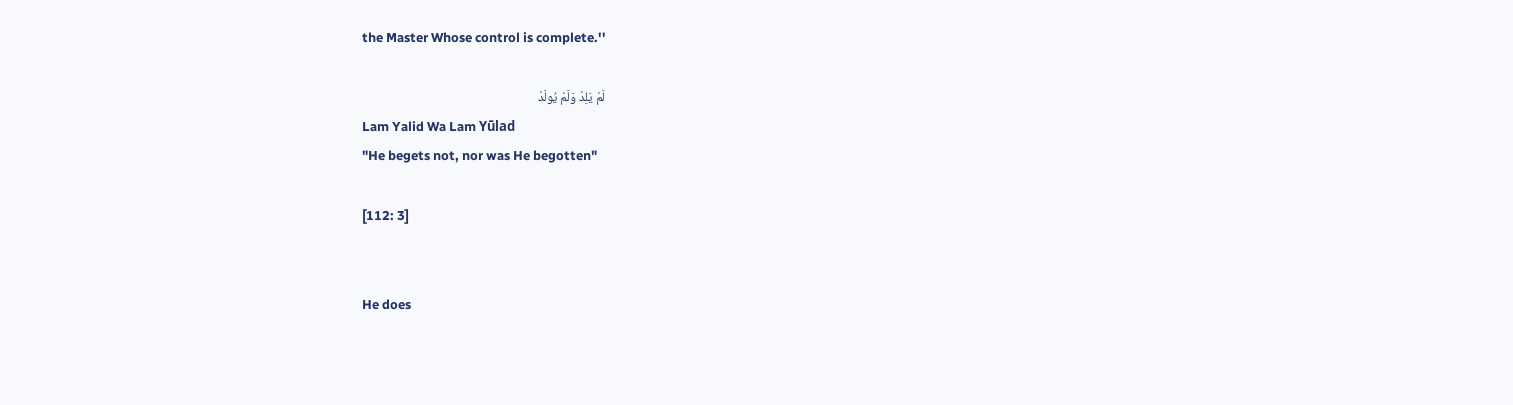the Master Whose control is complete.''

لَمْ يَلِدْ وَلَمْ يُولَدْ
Lam Yalid Wa Lam Yūlad
"He begets not, nor was He begotten"

[112: 3]


He does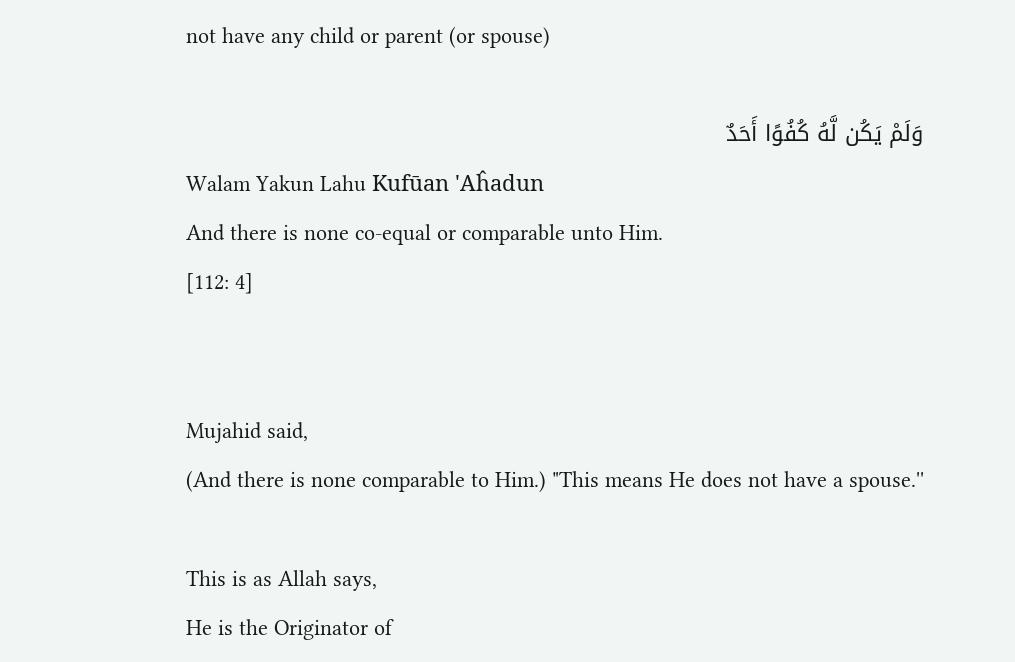not have any child or parent (or spouse)

وَلَمْ يَكُن لَّهُ كُفُوًا أَحَدٌ
Walam Yakun Lahu Kufūan 'Aĥadun
And there is none co-equal or comparable unto Him.
[112: 4]


Mujahid said,
(And there is none comparable to Him.) "This means He does not have a spouse.''

This is as Allah says,
He is the Originator of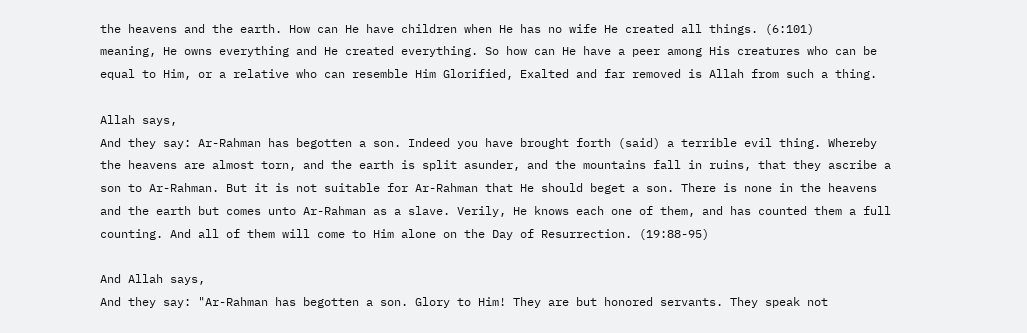the heavens and the earth. How can He have children when He has no wife He created all things. (6:101)
meaning, He owns everything and He created everything. So how can He have a peer among His creatures who can be equal to Him, or a relative who can resemble Him Glorified, Exalted and far removed is Allah from such a thing.

Allah says,
And they say: Ar-Rahman has begotten a son. Indeed you have brought forth (said) a terrible evil thing. Whereby the heavens are almost torn, and the earth is split asunder, and the mountains fall in ruins, that they ascribe a son to Ar-Rahman. But it is not suitable for Ar-Rahman that He should beget a son. There is none in the heavens and the earth but comes unto Ar-Rahman as a slave. Verily, He knows each one of them, and has counted them a full counting. And all of them will come to Him alone on the Day of Resurrection. (19:88-95)

And Allah says,
And they say: "Ar-Rahman has begotten a son. Glory to Him! They are but honored servants. They speak not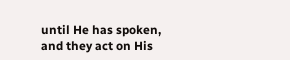until He has spoken, and they act on His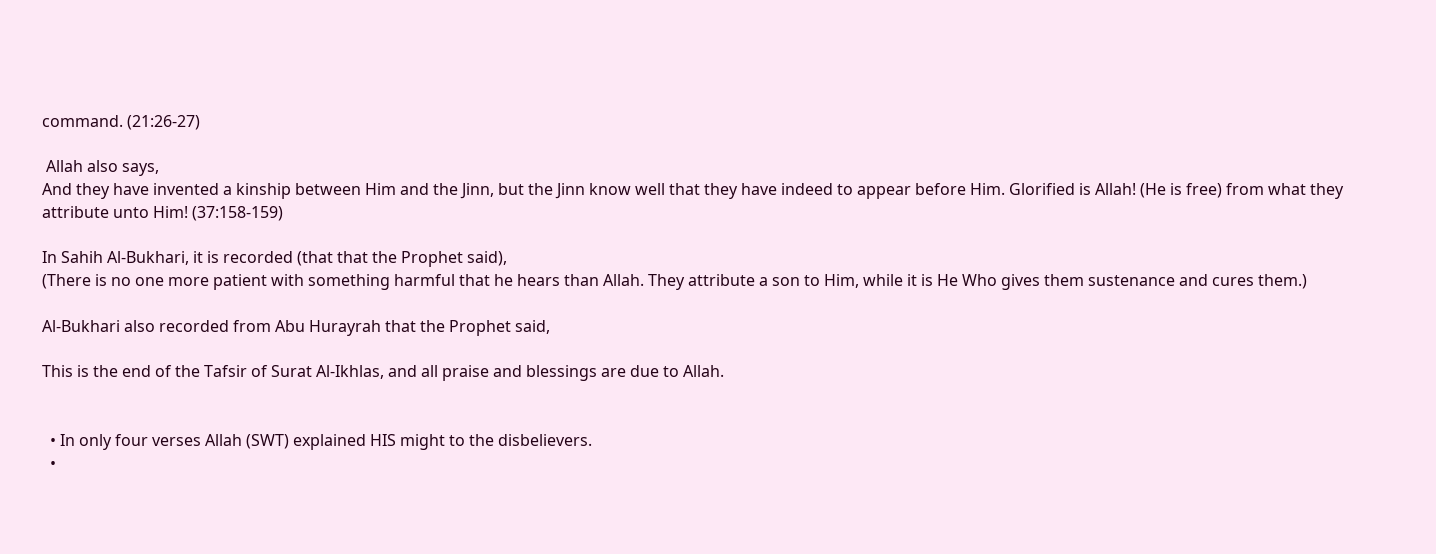command. (21:26-27)

 Allah also says,
And they have invented a kinship between Him and the Jinn, but the Jinn know well that they have indeed to appear before Him. Glorified is Allah! (He is free) from what they attribute unto Him! (37:158-159)

In Sahih Al-Bukhari, it is recorded (that that the Prophet said),
(There is no one more patient with something harmful that he hears than Allah. They attribute a son to Him, while it is He Who gives them sustenance and cures them.)

Al-Bukhari also recorded from Abu Hurayrah that the Prophet said,

This is the end of the Tafsir of Surat Al-Ikhlas, and all praise and blessings are due to Allah.


  • In only four verses Allah (SWT) explained HIS might to the disbelievers.
  •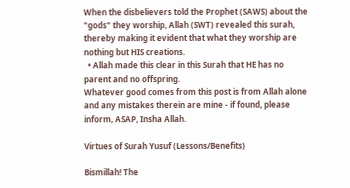When the disbelievers told the Prophet (SAWS) about the "gods" they worship, Allah (SWT) revealed this surah, thereby making it evident that what they worship are nothing but HIS creations.
  • Allah made this clear in this Surah that HE has no parent and no offspring.
Whatever good comes from this post is from Allah alone and any mistakes therein are mine - if found, please inform, ASAP, Insha Allah.

Virtues of Surah Yusuf (Lessons/Benefits)

Bismillah! The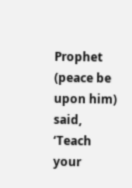Prophet (peace be upon him) said, ‘Teach your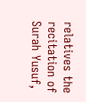relatives the recitation of Surah Yusuf,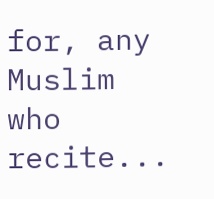for, any Muslim who recite...